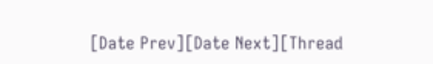[Date Prev][Date Next][Thread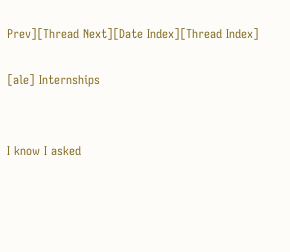Prev][Thread Next][Date Index][Thread Index]

[ale] Internships


I know I asked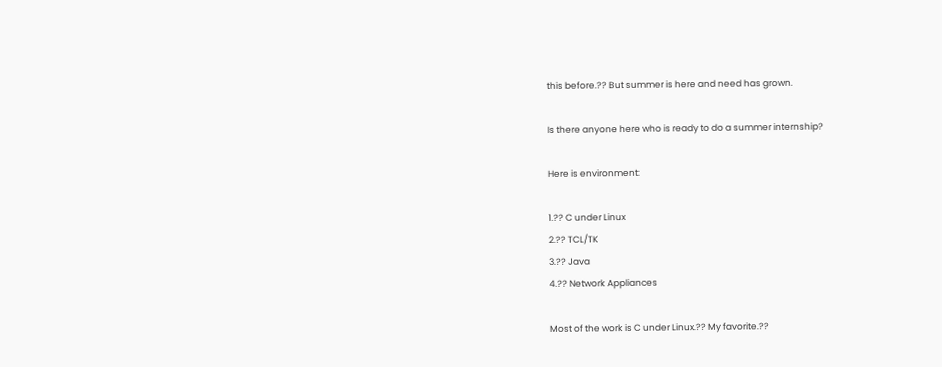this before.?? But summer is here and need has grown.

Is there anyone here who is ready to do a summer internship?

Here is environment:

1.?? C under Linux
2.?? TCL/TK
3.?? Java
4.?? Network Appliances

Most of the work is C under Linux.?? My favorite.??